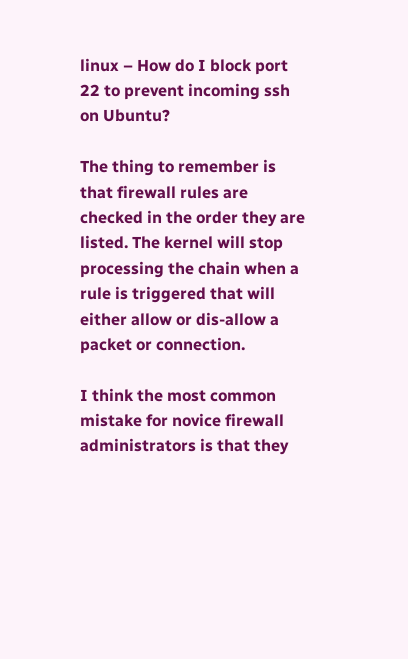linux – How do I block port 22 to prevent incoming ssh on Ubuntu?

The thing to remember is that firewall rules are checked in the order they are listed. The kernel will stop processing the chain when a rule is triggered that will either allow or dis-allow a packet or connection.

I think the most common mistake for novice firewall administrators is that they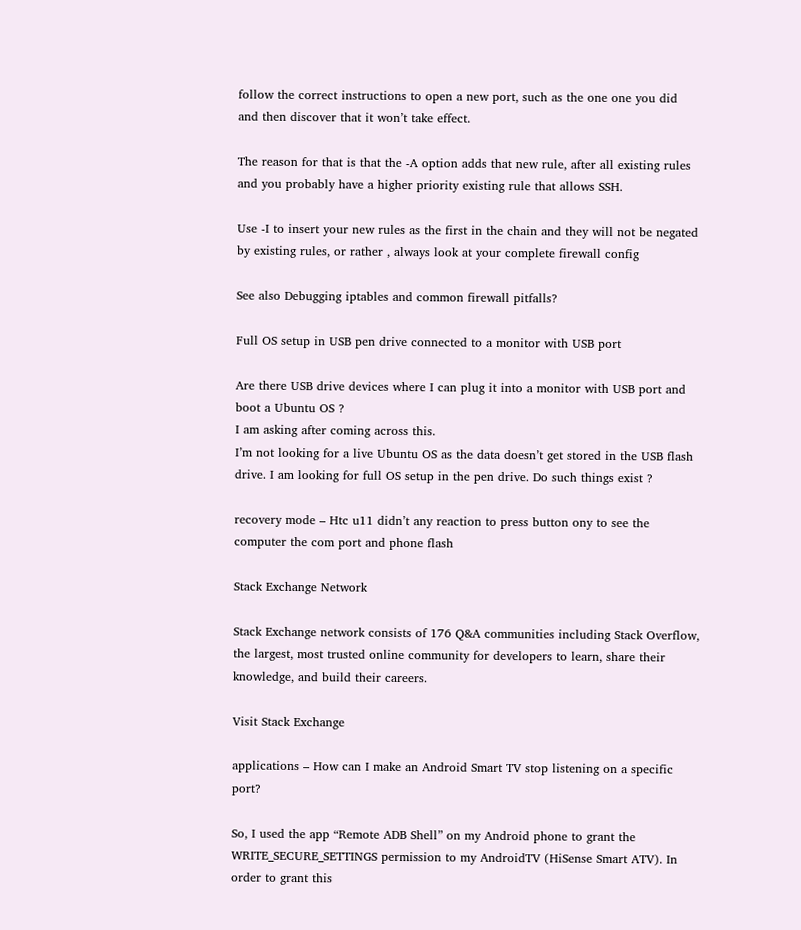follow the correct instructions to open a new port, such as the one one you did
and then discover that it won’t take effect.

The reason for that is that the -A option adds that new rule, after all existing rules and you probably have a higher priority existing rule that allows SSH.

Use -I to insert your new rules as the first in the chain and they will not be negated by existing rules, or rather , always look at your complete firewall config

See also Debugging iptables and common firewall pitfalls?

Full OS setup in USB pen drive connected to a monitor with USB port

Are there USB drive devices where I can plug it into a monitor with USB port and boot a Ubuntu OS ?
I am asking after coming across this.
I’m not looking for a live Ubuntu OS as the data doesn’t get stored in the USB flash drive. I am looking for full OS setup in the pen drive. Do such things exist ?

recovery mode – Htc u11 didn’t any reaction to press button ony to see the computer the com port and phone flash

Stack Exchange Network

Stack Exchange network consists of 176 Q&A communities including Stack Overflow, the largest, most trusted online community for developers to learn, share their knowledge, and build their careers.

Visit Stack Exchange

applications – How can I make an Android Smart TV stop listening on a specific port?

So, I used the app “Remote ADB Shell” on my Android phone to grant the WRITE_SECURE_SETTINGS permission to my AndroidTV (HiSense Smart ATV). In order to grant this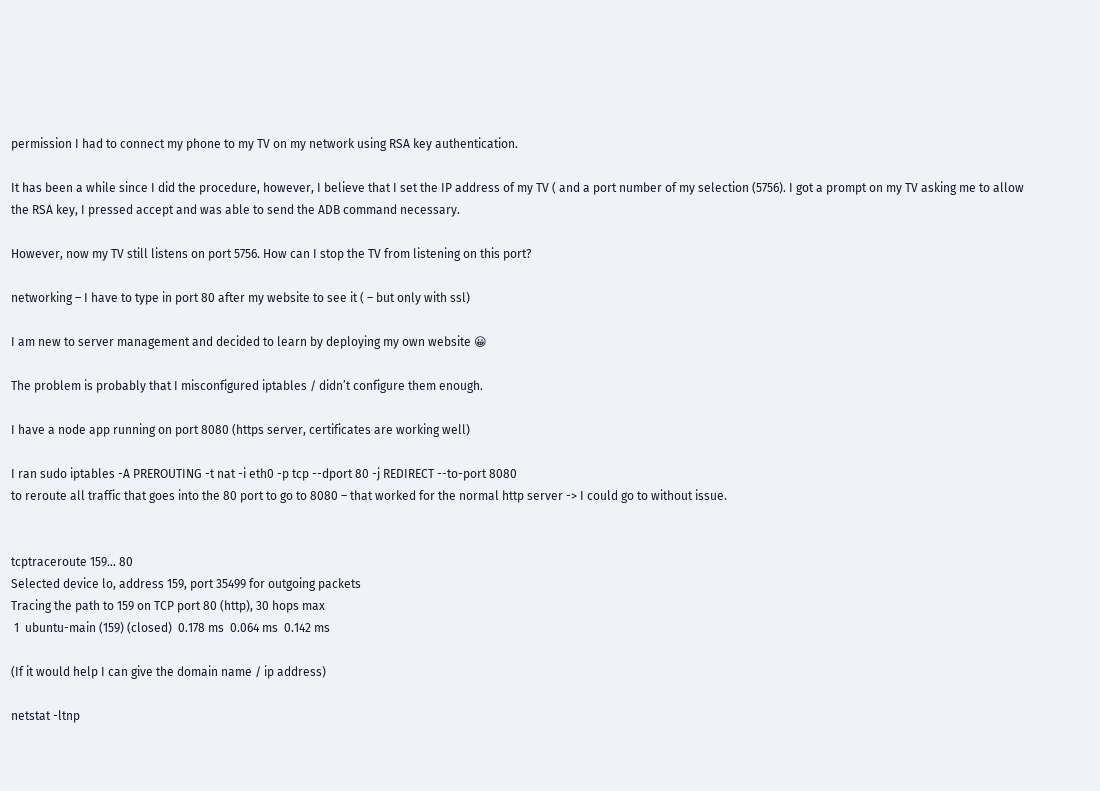permission I had to connect my phone to my TV on my network using RSA key authentication.

It has been a while since I did the procedure, however, I believe that I set the IP address of my TV ( and a port number of my selection (5756). I got a prompt on my TV asking me to allow the RSA key, I pressed accept and was able to send the ADB command necessary.

However, now my TV still listens on port 5756. How can I stop the TV from listening on this port?

networking – I have to type in port 80 after my website to see it ( – but only with ssl)

I am new to server management and decided to learn by deploying my own website 😀

The problem is probably that I misconfigured iptables / didn’t configure them enough.

I have a node app running on port 8080 (https server, certificates are working well)

I ran sudo iptables -A PREROUTING -t nat -i eth0 -p tcp --dport 80 -j REDIRECT --to-port 8080
to reroute all traffic that goes into the 80 port to go to 8080 – that worked for the normal http server -> I could go to without issue.


tcptraceroute 159... 80
Selected device lo, address 159, port 35499 for outgoing packets
Tracing the path to 159 on TCP port 80 (http), 30 hops max
 1  ubuntu-main (159) (closed)  0.178 ms  0.064 ms  0.142 ms

(If it would help I can give the domain name / ip address)

netstat -ltnp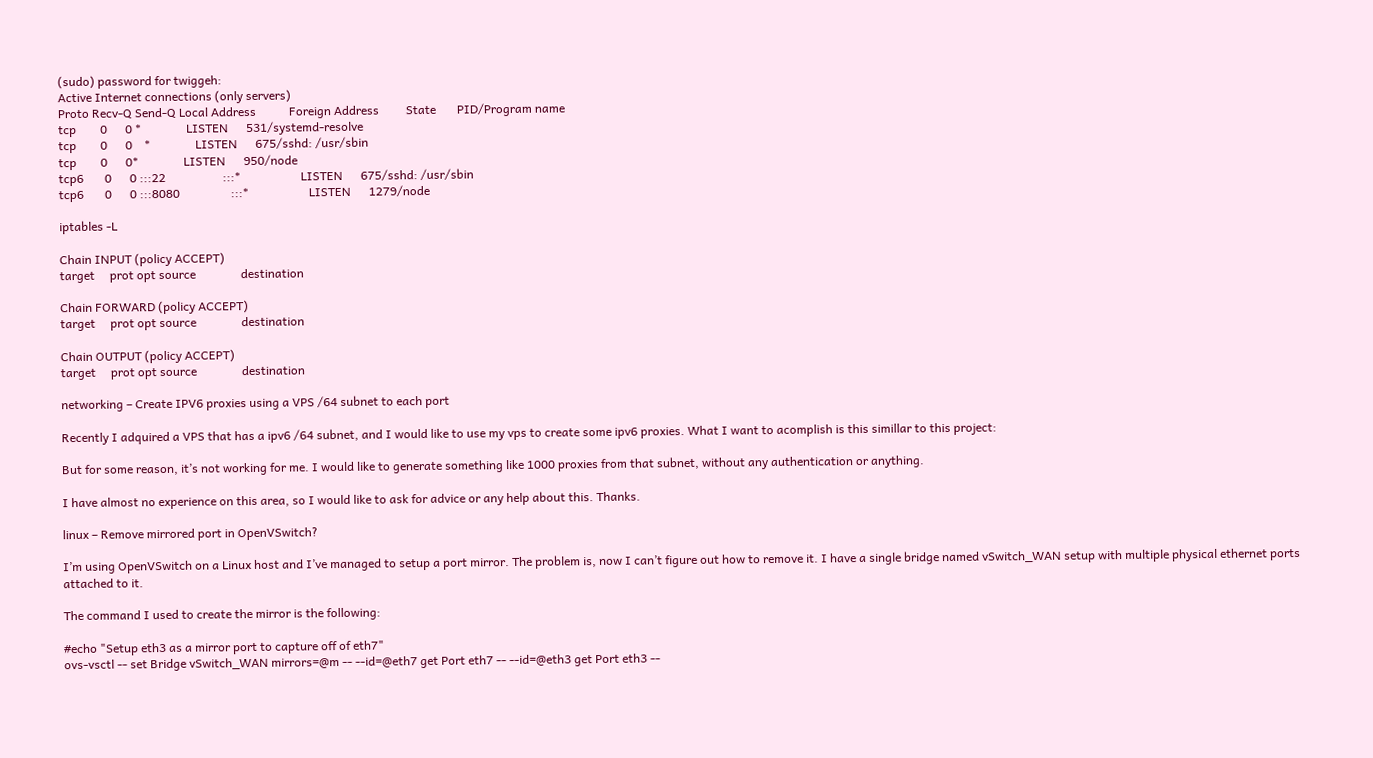(sudo) password for twiggeh:
Active Internet connections (only servers)
Proto Recv-Q Send-Q Local Address           Foreign Address         State       PID/Program name
tcp        0      0 *               LISTEN      531/systemd-resolve
tcp        0      0    *               LISTEN      675/sshd: /usr/sbin
tcp        0      0*               LISTEN      950/node
tcp6       0      0 :::22                   :::*                    LISTEN      675/sshd: /usr/sbin
tcp6       0      0 :::8080                 :::*                    LISTEN      1279/node

iptables -L

Chain INPUT (policy ACCEPT)
target     prot opt source               destination

Chain FORWARD (policy ACCEPT)
target     prot opt source               destination

Chain OUTPUT (policy ACCEPT)
target     prot opt source               destination

networking – Create IPV6 proxies using a VPS /64 subnet to each port

Recently I adquired a VPS that has a ipv6 /64 subnet, and I would like to use my vps to create some ipv6 proxies. What I want to acomplish is this simillar to this project:

But for some reason, it’s not working for me. I would like to generate something like 1000 proxies from that subnet, without any authentication or anything.

I have almost no experience on this area, so I would like to ask for advice or any help about this. Thanks.

linux – Remove mirrored port in OpenVSwitch?

I’m using OpenVSwitch on a Linux host and I’ve managed to setup a port mirror. The problem is, now I can’t figure out how to remove it. I have a single bridge named vSwitch_WAN setup with multiple physical ethernet ports attached to it.

The command I used to create the mirror is the following:

#echo "Setup eth3 as a mirror port to capture off of eth7"
ovs-vsctl -- set Bridge vSwitch_WAN mirrors=@m -- --id=@eth7 get Port eth7 -- --id=@eth3 get Port eth3 --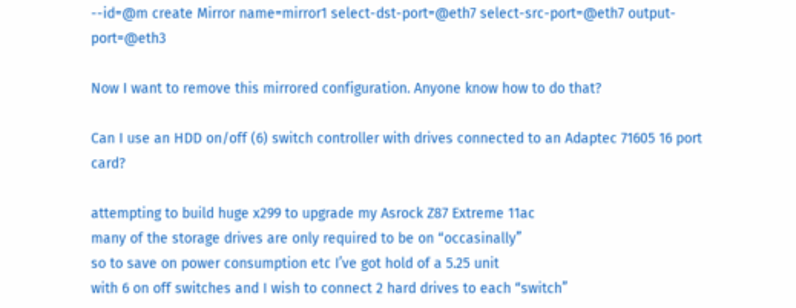--id=@m create Mirror name=mirror1 select-dst-port=@eth7 select-src-port=@eth7 output-port=@eth3

Now I want to remove this mirrored configuration. Anyone know how to do that?

Can I use an HDD on/off (6) switch controller with drives connected to an Adaptec 71605 16 port card?

attempting to build huge x299 to upgrade my Asrock Z87 Extreme 11ac
many of the storage drives are only required to be on “occasinally”
so to save on power consumption etc I’ve got hold of a 5.25 unit
with 6 on off switches and I wish to connect 2 hard drives to each “switch”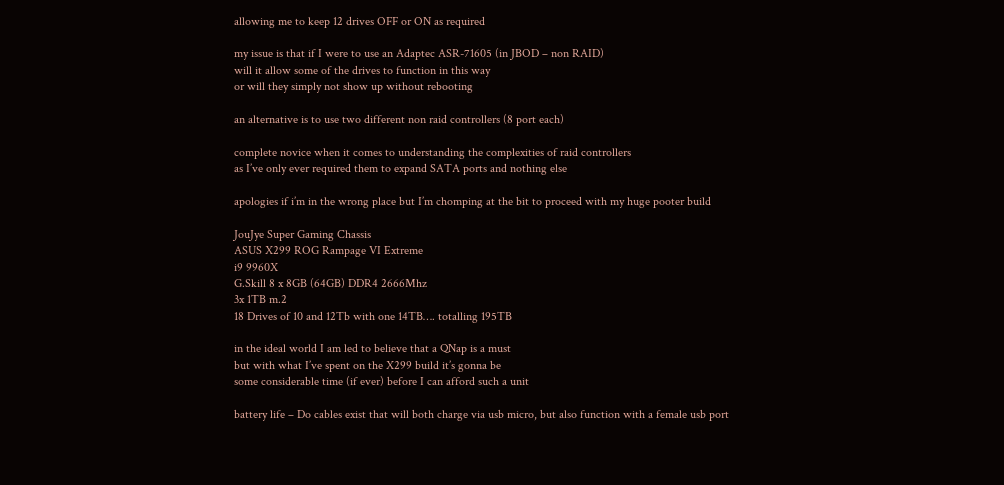allowing me to keep 12 drives OFF or ON as required

my issue is that if I were to use an Adaptec ASR-71605 (in JBOD – non RAID)
will it allow some of the drives to function in this way
or will they simply not show up without rebooting

an alternative is to use two different non raid controllers (8 port each)

complete novice when it comes to understanding the complexities of raid controllers
as I’ve only ever required them to expand SATA ports and nothing else

apologies if i’m in the wrong place but I’m chomping at the bit to proceed with my huge pooter build

JouJye Super Gaming Chassis
ASUS X299 ROG Rampage VI Extreme
i9 9960X
G.Skill 8 x 8GB (64GB) DDR4 2666Mhz
3x 1TB m.2
18 Drives of 10 and 12Tb with one 14TB…. totalling 195TB

in the ideal world I am led to believe that a QNap is a must
but with what I’ve spent on the X299 build it’s gonna be
some considerable time (if ever) before I can afford such a unit

battery life – Do cables exist that will both charge via usb micro, but also function with a female usb port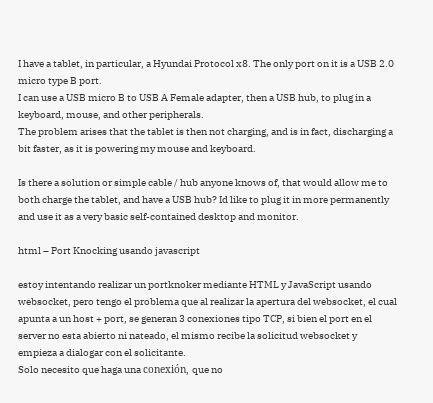I have a tablet, in particular, a Hyundai Protocol x8. The only port on it is a USB 2.0 micro type B port.
I can use a USB micro B to USB A Female adapter, then a USB hub, to plug in a keyboard, mouse, and other peripherals.
The problem arises that the tablet is then not charging, and is in fact, discharging a bit faster, as it is powering my mouse and keyboard.

Is there a solution or simple cable / hub anyone knows of, that would allow me to both charge the tablet, and have a USB hub? Id like to plug it in more permanently and use it as a very basic self-contained desktop and monitor.

html – Port Knocking usando javascript

estoy intentando realizar un portknoker mediante HTML y JavaScript usando websocket, pero tengo el problema que al realizar la apertura del websocket, el cual apunta a un host + port, se generan 3 conexiones tipo TCP, si bien el port en el server no esta abierto ni nateado, el mismo recibe la solicitud websocket y empieza a dialogar con el solicitante.
Solo necesito que haga una conexión, que no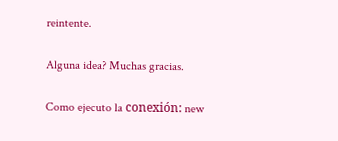reintente.

Alguna idea? Muchas gracias.

Como ejecuto la conexión: new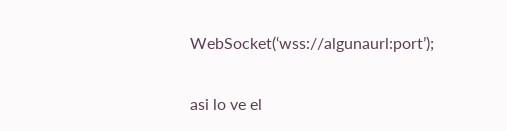WebSocket(‘wss://algunaurl:port’);

asi lo ve el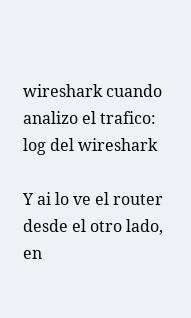wireshark cuando analizo el trafico:
log del wireshark

Y ai lo ve el router desde el otro lado, en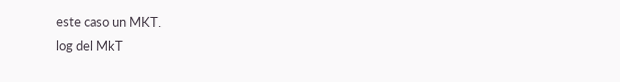este caso un MKT.
log del MkT